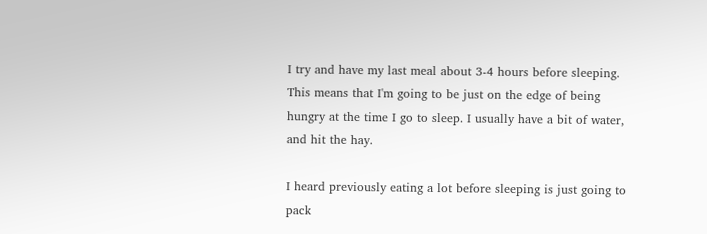I try and have my last meal about 3-4 hours before sleeping. This means that I'm going to be just on the edge of being hungry at the time I go to sleep. I usually have a bit of water, and hit the hay.

I heard previously eating a lot before sleeping is just going to pack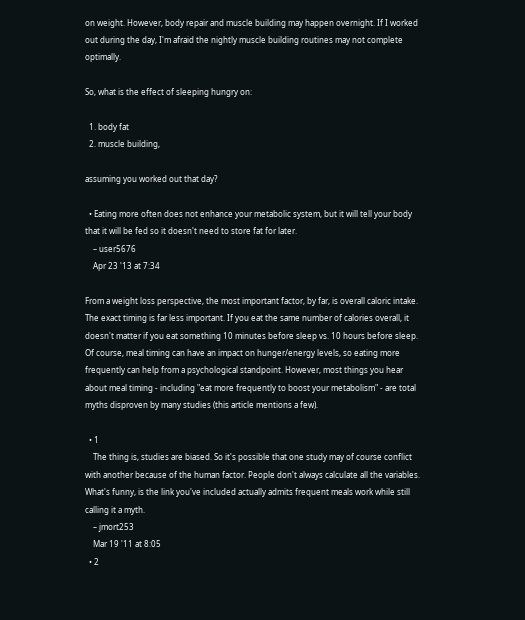on weight. However, body repair and muscle building may happen overnight. If I worked out during the day, I'm afraid the nightly muscle building routines may not complete optimally.

So, what is the effect of sleeping hungry on:

  1. body fat
  2. muscle building,

assuming you worked out that day?

  • Eating more often does not enhance your metabolic system, but it will tell your body that it will be fed so it doesn't need to store fat for later.
    – user5676
    Apr 23 '13 at 7:34

From a weight loss perspective, the most important factor, by far, is overall caloric intake. The exact timing is far less important. If you eat the same number of calories overall, it doesn't matter if you eat something 10 minutes before sleep vs. 10 hours before sleep. Of course, meal timing can have an impact on hunger/energy levels, so eating more frequently can help from a psychological standpoint. However, most things you hear about meal timing - including "eat more frequently to boost your metabolism" - are total myths disproven by many studies (this article mentions a few).

  • 1
    The thing is, studies are biased. So it's possible that one study may of course conflict with another because of the human factor. People don't always calculate all the variables. What's funny, is the link you've included actually admits frequent meals work while still calling it a myth.
    – jmort253
    Mar 19 '11 at 8:05
  • 2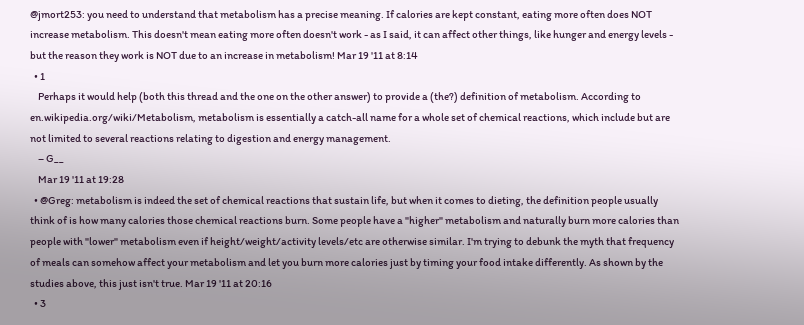@jmort253: you need to understand that metabolism has a precise meaning. If calories are kept constant, eating more often does NOT increase metabolism. This doesn't mean eating more often doesn't work - as I said, it can affect other things, like hunger and energy levels - but the reason they work is NOT due to an increase in metabolism! Mar 19 '11 at 8:14
  • 1
    Perhaps it would help (both this thread and the one on the other answer) to provide a (the?) definition of metabolism. According to en.wikipedia.org/wiki/Metabolism, metabolism is essentially a catch-all name for a whole set of chemical reactions, which include but are not limited to several reactions relating to digestion and energy management.
    – G__
    Mar 19 '11 at 19:28
  • @Greg: metabolism is indeed the set of chemical reactions that sustain life, but when it comes to dieting, the definition people usually think of is how many calories those chemical reactions burn. Some people have a "higher" metabolism and naturally burn more calories than people with "lower" metabolism even if height/weight/activity levels/etc are otherwise similar. I'm trying to debunk the myth that frequency of meals can somehow affect your metabolism and let you burn more calories just by timing your food intake differently. As shown by the studies above, this just isn't true. Mar 19 '11 at 20:16
  • 3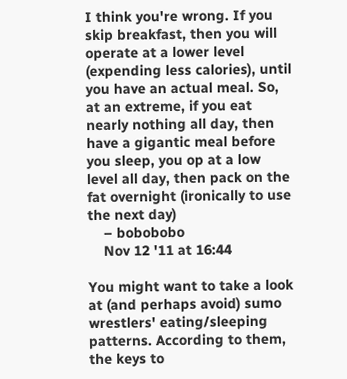I think you're wrong. If you skip breakfast, then you will operate at a lower level (expending less calories), until you have an actual meal. So, at an extreme, if you eat nearly nothing all day, then have a gigantic meal before you sleep, you op at a low level all day, then pack on the fat overnight (ironically to use the next day)
    – bobobobo
    Nov 12 '11 at 16:44

You might want to take a look at (and perhaps avoid) sumo wrestlers' eating/sleeping patterns. According to them, the keys to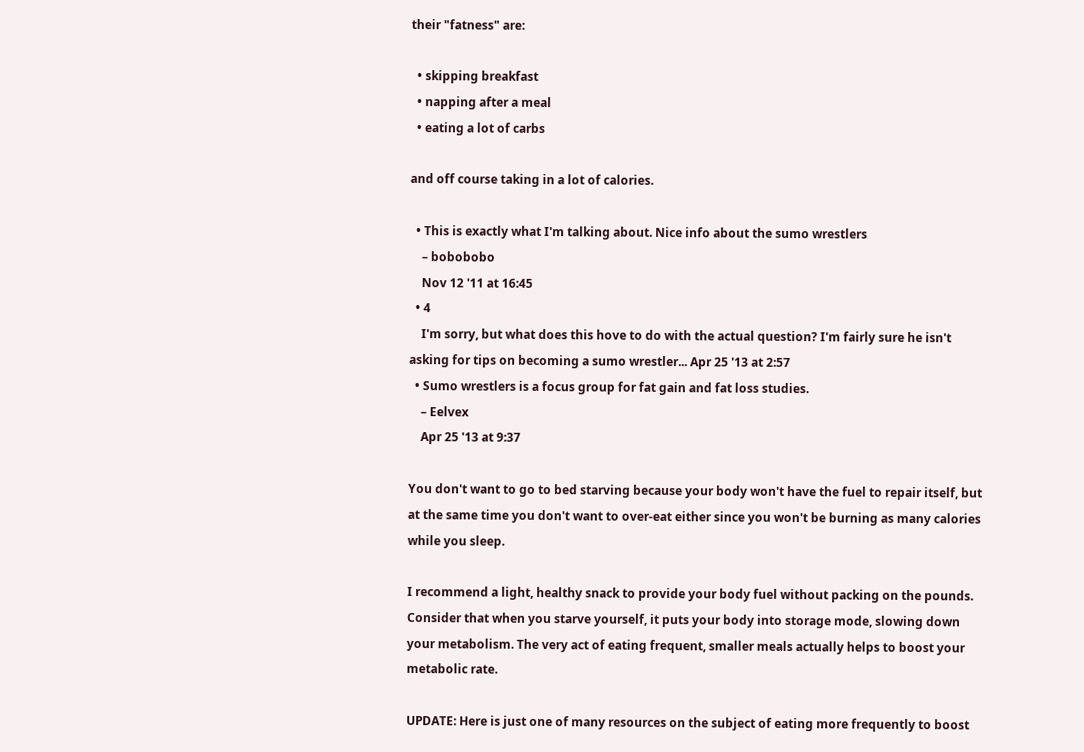their "fatness" are:

  • skipping breakfast
  • napping after a meal
  • eating a lot of carbs

and off course taking in a lot of calories.

  • This is exactly what I'm talking about. Nice info about the sumo wrestlers
    – bobobobo
    Nov 12 '11 at 16:45
  • 4
    I'm sorry, but what does this hove to do with the actual question? I'm fairly sure he isn't asking for tips on becoming a sumo wrestler... Apr 25 '13 at 2:57
  • Sumo wrestlers is a focus group for fat gain and fat loss studies.
    – Eelvex
    Apr 25 '13 at 9:37

You don't want to go to bed starving because your body won't have the fuel to repair itself, but at the same time you don't want to over-eat either since you won't be burning as many calories while you sleep.

I recommend a light, healthy snack to provide your body fuel without packing on the pounds. Consider that when you starve yourself, it puts your body into storage mode, slowing down your metabolism. The very act of eating frequent, smaller meals actually helps to boost your metabolic rate.

UPDATE: Here is just one of many resources on the subject of eating more frequently to boost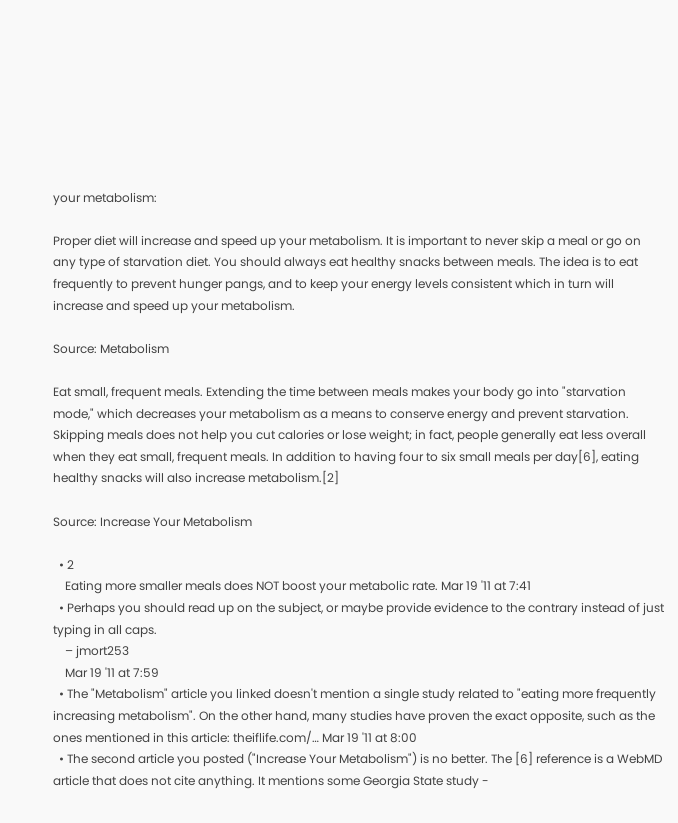your metabolism:

Proper diet will increase and speed up your metabolism. It is important to never skip a meal or go on any type of starvation diet. You should always eat healthy snacks between meals. The idea is to eat frequently to prevent hunger pangs, and to keep your energy levels consistent which in turn will increase and speed up your metabolism.

Source: Metabolism

Eat small, frequent meals. Extending the time between meals makes your body go into "starvation mode," which decreases your metabolism as a means to conserve energy and prevent starvation. Skipping meals does not help you cut calories or lose weight; in fact, people generally eat less overall when they eat small, frequent meals. In addition to having four to six small meals per day[6], eating healthy snacks will also increase metabolism.[2]

Source: Increase Your Metabolism

  • 2
    Eating more smaller meals does NOT boost your metabolic rate. Mar 19 '11 at 7:41
  • Perhaps you should read up on the subject, or maybe provide evidence to the contrary instead of just typing in all caps.
    – jmort253
    Mar 19 '11 at 7:59
  • The "Metabolism" article you linked doesn't mention a single study related to "eating more frequently increasing metabolism". On the other hand, many studies have proven the exact opposite, such as the ones mentioned in this article: theiflife.com/… Mar 19 '11 at 8:00
  • The second article you posted ("Increase Your Metabolism") is no better. The [6] reference is a WebMD article that does not cite anything. It mentions some Georgia State study -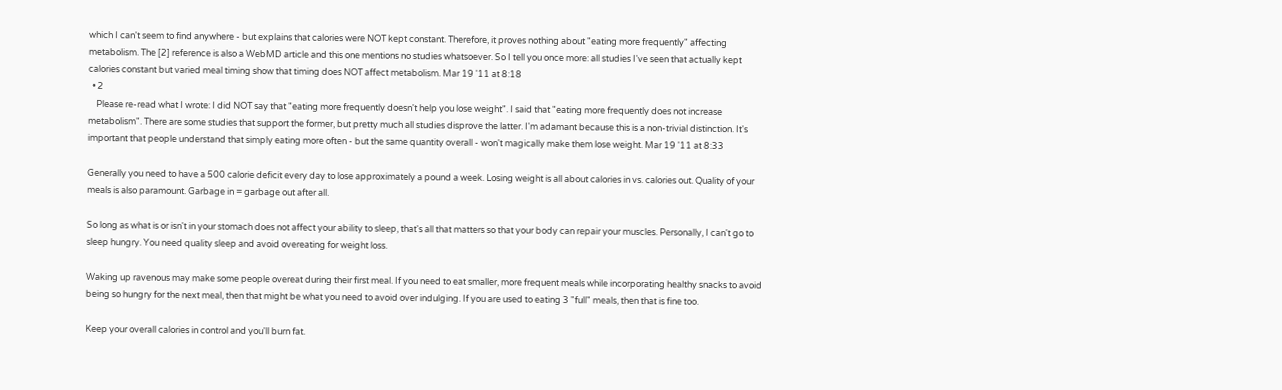which I can't seem to find anywhere - but explains that calories were NOT kept constant. Therefore, it proves nothing about "eating more frequently" affecting metabolism. The [2] reference is also a WebMD article and this one mentions no studies whatsoever. So I tell you once more: all studies I've seen that actually kept calories constant but varied meal timing show that timing does NOT affect metabolism. Mar 19 '11 at 8:18
  • 2
    Please re-read what I wrote: I did NOT say that "eating more frequently doesn't help you lose weight". I said that "eating more frequently does not increase metabolism". There are some studies that support the former, but pretty much all studies disprove the latter. I'm adamant because this is a non-trivial distinction. It's important that people understand that simply eating more often - but the same quantity overall - won't magically make them lose weight. Mar 19 '11 at 8:33

Generally you need to have a 500 calorie deficit every day to lose approximately a pound a week. Losing weight is all about calories in vs. calories out. Quality of your meals is also paramount. Garbage in = garbage out after all.

So long as what is or isn't in your stomach does not affect your ability to sleep, that's all that matters so that your body can repair your muscles. Personally, I can't go to sleep hungry. You need quality sleep and avoid overeating for weight loss.

Waking up ravenous may make some people overeat during their first meal. If you need to eat smaller, more frequent meals while incorporating healthy snacks to avoid being so hungry for the next meal, then that might be what you need to avoid over indulging. If you are used to eating 3 "full" meals, then that is fine too.

Keep your overall calories in control and you'll burn fat.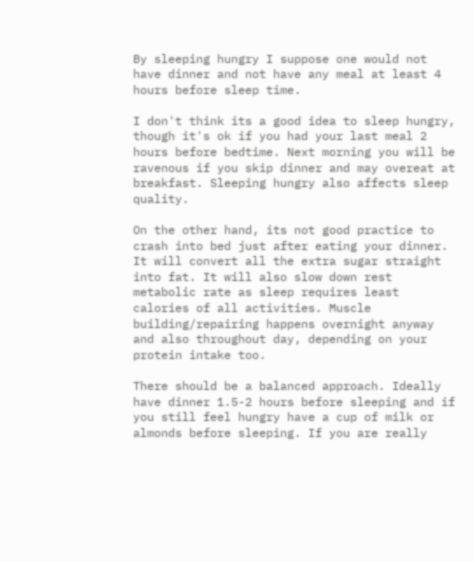By sleeping hungry I suppose one would not have dinner and not have any meal at least 4 hours before sleep time.

I don't think its a good idea to sleep hungry, though it's ok if you had your last meal 2 hours before bedtime. Next morning you will be ravenous if you skip dinner and may overeat at breakfast. Sleeping hungry also affects sleep quality.

On the other hand, its not good practice to crash into bed just after eating your dinner. It will convert all the extra sugar straight into fat. It will also slow down rest metabolic rate as sleep requires least calories of all activities. Muscle building/repairing happens overnight anyway and also throughout day, depending on your protein intake too.

There should be a balanced approach. Ideally have dinner 1.5-2 hours before sleeping and if you still feel hungry have a cup of milk or almonds before sleeping. If you are really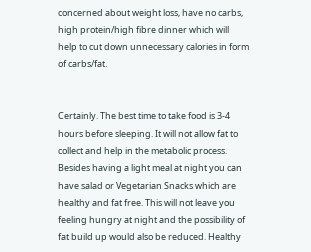concerned about weight loss, have no carbs, high protein/high fibre dinner which will help to cut down unnecessary calories in form of carbs/fat.


Certainly. The best time to take food is 3-4 hours before sleeping. It will not allow fat to collect and help in the metabolic process. Besides having a light meal at night you can have salad or Vegetarian Snacks which are healthy and fat free. This will not leave you feeling hungry at night and the possibility of fat build up would also be reduced. Healthy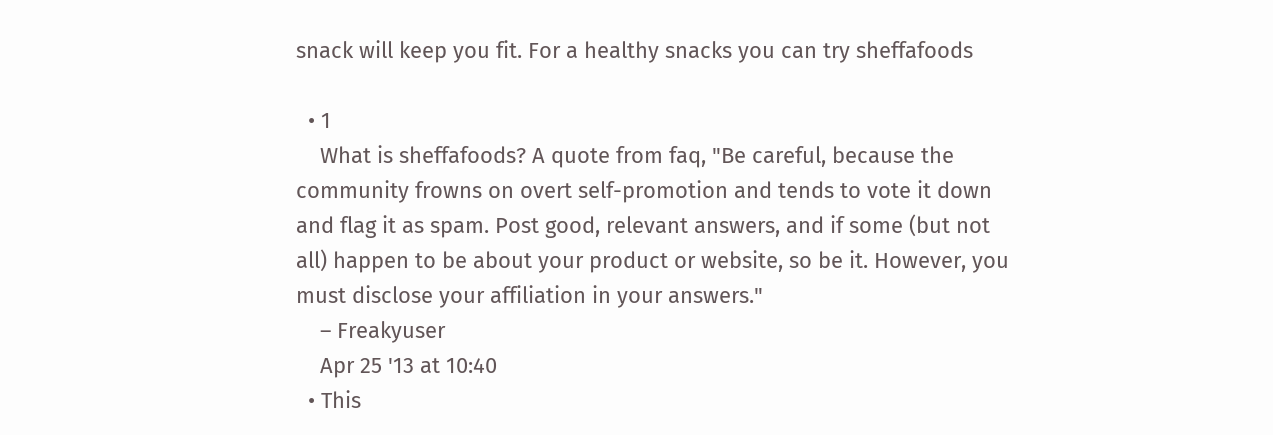snack will keep you fit. For a healthy snacks you can try sheffafoods

  • 1
    What is sheffafoods? A quote from faq, "Be careful, because the community frowns on overt self-promotion and tends to vote it down and flag it as spam. Post good, relevant answers, and if some (but not all) happen to be about your product or website, so be it. However, you must disclose your affiliation in your answers."
    – Freakyuser
    Apr 25 '13 at 10:40
  • This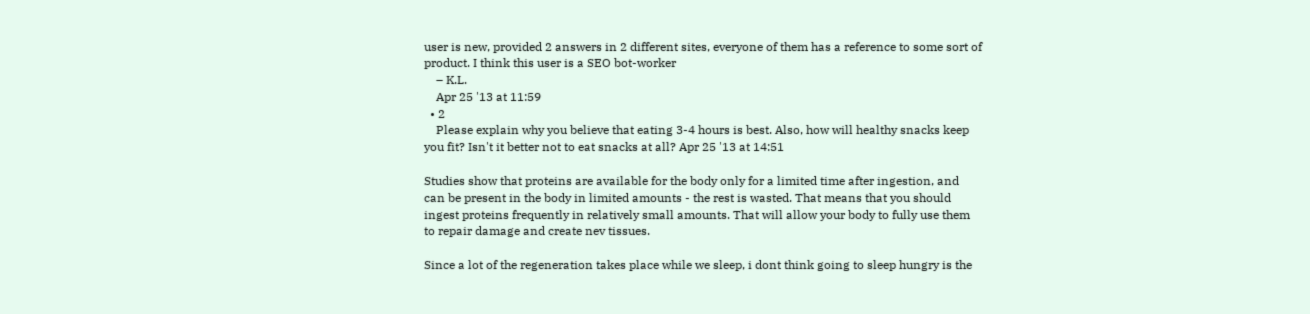user is new, provided 2 answers in 2 different sites, everyone of them has a reference to some sort of product. I think this user is a SEO bot-worker
    – K.L.
    Apr 25 '13 at 11:59
  • 2
    Please explain why you believe that eating 3-4 hours is best. Also, how will healthy snacks keep you fit? Isn't it better not to eat snacks at all? Apr 25 '13 at 14:51

Studies show that proteins are available for the body only for a limited time after ingestion, and can be present in the body in limited amounts - the rest is wasted. That means that you should ingest proteins frequently in relatively small amounts. That will allow your body to fully use them to repair damage and create nev tissues.

Since a lot of the regeneration takes place while we sleep, i dont think going to sleep hungry is the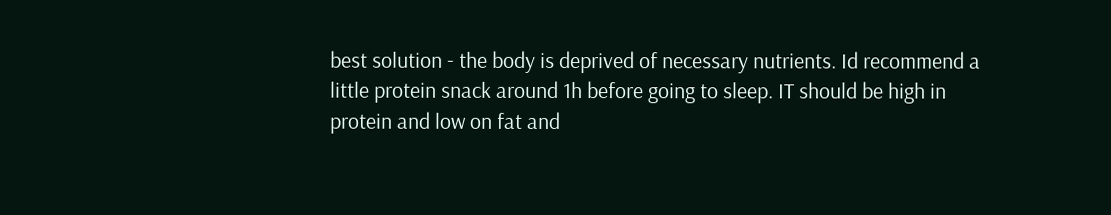best solution - the body is deprived of necessary nutrients. Id recommend a little protein snack around 1h before going to sleep. IT should be high in protein and low on fat and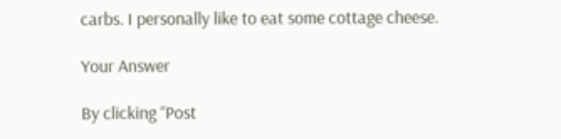carbs. I personally like to eat some cottage cheese.

Your Answer

By clicking “Post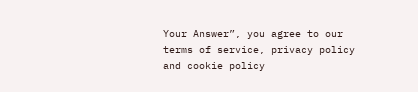Your Answer”, you agree to our terms of service, privacy policy and cookie policy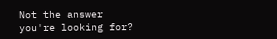Not the answer you're looking for?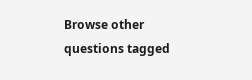Browse other questions tagged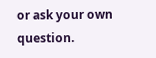or ask your own question.